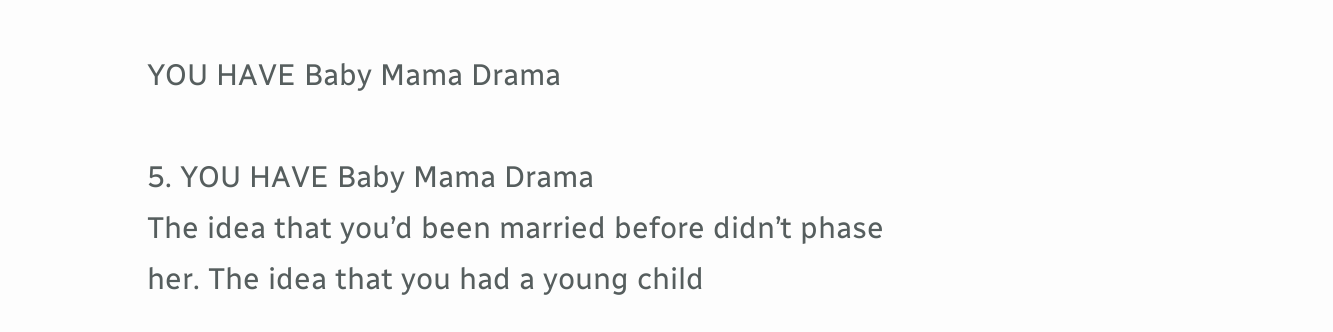YOU HAVE Baby Mama Drama

5. YOU HAVE Baby Mama Drama
The idea that you’d been married before didn’t phase her. The idea that you had a young child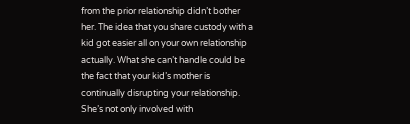from the prior relationship didn’t bother her. The idea that you share custody with a kid got easier all on your own relationship actually. What she can’t handle could be the fact that your kid’s mother is continually disrupting your relationship. She’s not only involved with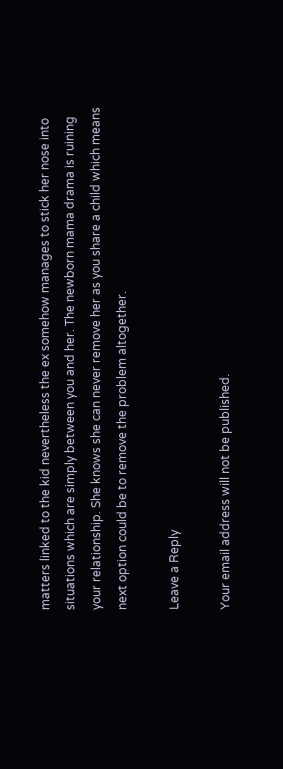matters linked to the kid nevertheless the ex somehow manages to stick her nose into situations which are simply between you and her. The newborn mama drama is ruining your relationship. She knows she can never remove her as you share a child which means next option could be to remove the problem altogether.

Leave a Reply

Your email address will not be published.